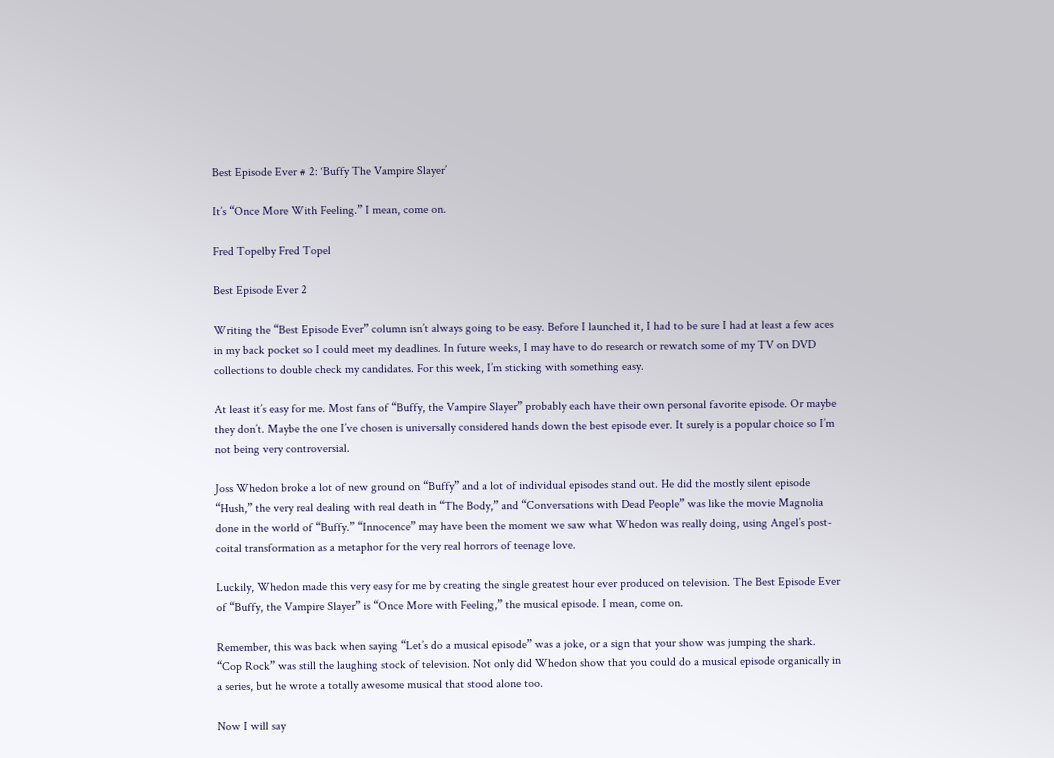Best Episode Ever # 2: ‘Buffy The Vampire Slayer’

It’s “Once More With Feeling.” I mean, come on.

Fred Topelby Fred Topel

Best Episode Ever 2

Writing the “Best Episode Ever” column isn’t always going to be easy. Before I launched it, I had to be sure I had at least a few aces in my back pocket so I could meet my deadlines. In future weeks, I may have to do research or rewatch some of my TV on DVD collections to double check my candidates. For this week, I’m sticking with something easy.

At least it’s easy for me. Most fans of “Buffy, the Vampire Slayer” probably each have their own personal favorite episode. Or maybe they don’t. Maybe the one I’ve chosen is universally considered hands down the best episode ever. It surely is a popular choice so I’m not being very controversial.

Joss Whedon broke a lot of new ground on “Buffy” and a lot of individual episodes stand out. He did the mostly silent episode “Hush,” the very real dealing with real death in “The Body,” and “Conversations with Dead People” was like the movie Magnolia done in the world of “Buffy.” “Innocence” may have been the moment we saw what Whedon was really doing, using Angel’s post-coital transformation as a metaphor for the very real horrors of teenage love.

Luckily, Whedon made this very easy for me by creating the single greatest hour ever produced on television. The Best Episode Ever of “Buffy, the Vampire Slayer” is “Once More with Feeling,” the musical episode. I mean, come on.

Remember, this was back when saying “Let’s do a musical episode” was a joke, or a sign that your show was jumping the shark. “Cop Rock” was still the laughing stock of television. Not only did Whedon show that you could do a musical episode organically in a series, but he wrote a totally awesome musical that stood alone too.

Now I will say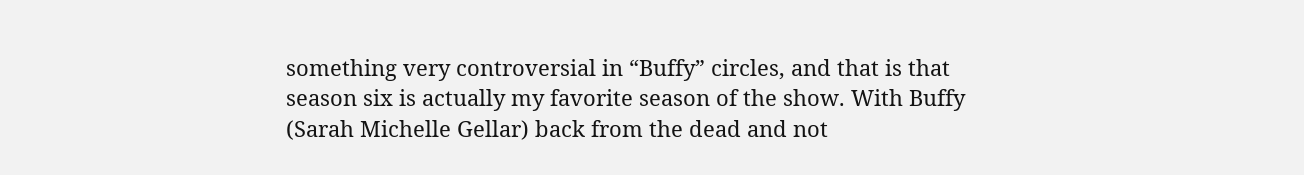something very controversial in “Buffy” circles, and that is that season six is actually my favorite season of the show. With Buffy (Sarah Michelle Gellar) back from the dead and not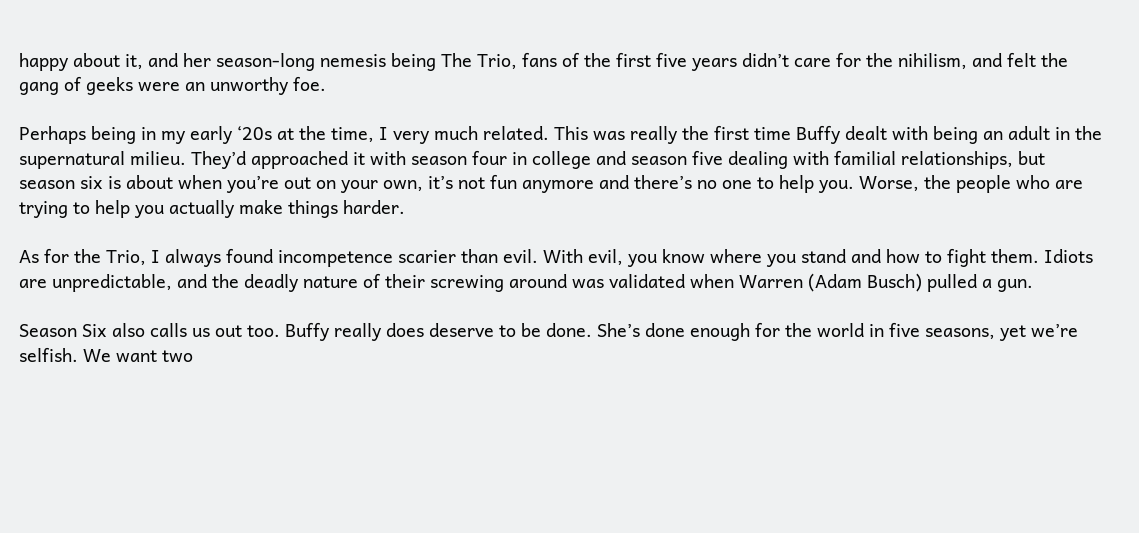happy about it, and her season-long nemesis being The Trio, fans of the first five years didn’t care for the nihilism, and felt the gang of geeks were an unworthy foe.

Perhaps being in my early ‘20s at the time, I very much related. This was really the first time Buffy dealt with being an adult in the supernatural milieu. They’d approached it with season four in college and season five dealing with familial relationships, but season six is about when you’re out on your own, it’s not fun anymore and there’s no one to help you. Worse, the people who are trying to help you actually make things harder.

As for the Trio, I always found incompetence scarier than evil. With evil, you know where you stand and how to fight them. Idiots are unpredictable, and the deadly nature of their screwing around was validated when Warren (Adam Busch) pulled a gun.

Season Six also calls us out too. Buffy really does deserve to be done. She’s done enough for the world in five seasons, yet we’re selfish. We want two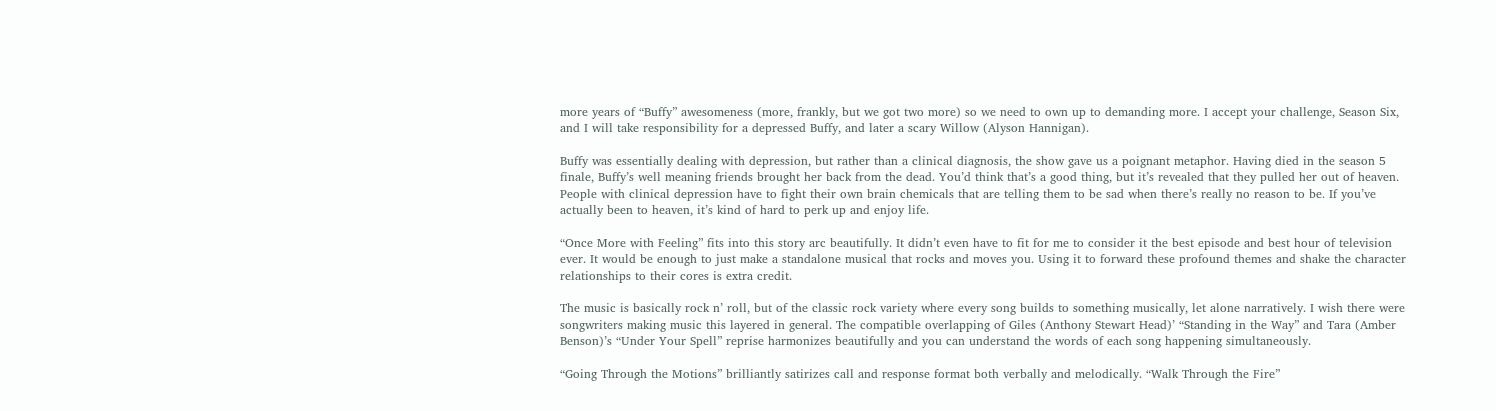more years of “Buffy” awesomeness (more, frankly, but we got two more) so we need to own up to demanding more. I accept your challenge, Season Six, and I will take responsibility for a depressed Buffy, and later a scary Willow (Alyson Hannigan).

Buffy was essentially dealing with depression, but rather than a clinical diagnosis, the show gave us a poignant metaphor. Having died in the season 5 finale, Buffy’s well meaning friends brought her back from the dead. You’d think that’s a good thing, but it’s revealed that they pulled her out of heaven. People with clinical depression have to fight their own brain chemicals that are telling them to be sad when there’s really no reason to be. If you’ve actually been to heaven, it’s kind of hard to perk up and enjoy life.

“Once More with Feeling” fits into this story arc beautifully. It didn’t even have to fit for me to consider it the best episode and best hour of television ever. It would be enough to just make a standalone musical that rocks and moves you. Using it to forward these profound themes and shake the character relationships to their cores is extra credit.

The music is basically rock n’ roll, but of the classic rock variety where every song builds to something musically, let alone narratively. I wish there were songwriters making music this layered in general. The compatible overlapping of Giles (Anthony Stewart Head)’ “Standing in the Way” and Tara (Amber Benson)’s “Under Your Spell” reprise harmonizes beautifully and you can understand the words of each song happening simultaneously.

“Going Through the Motions” brilliantly satirizes call and response format both verbally and melodically. “Walk Through the Fire”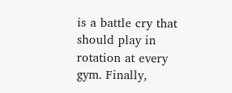is a battle cry that should play in rotation at every gym. Finally,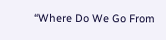“Where Do We Go From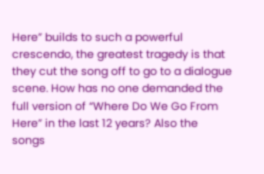Here” builds to such a powerful crescendo, the greatest tragedy is that they cut the song off to go to a dialogue scene. How has no one demanded the full version of “Where Do We Go From Here” in the last 12 years? Also the songs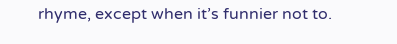rhyme, except when it’s funnier not to.